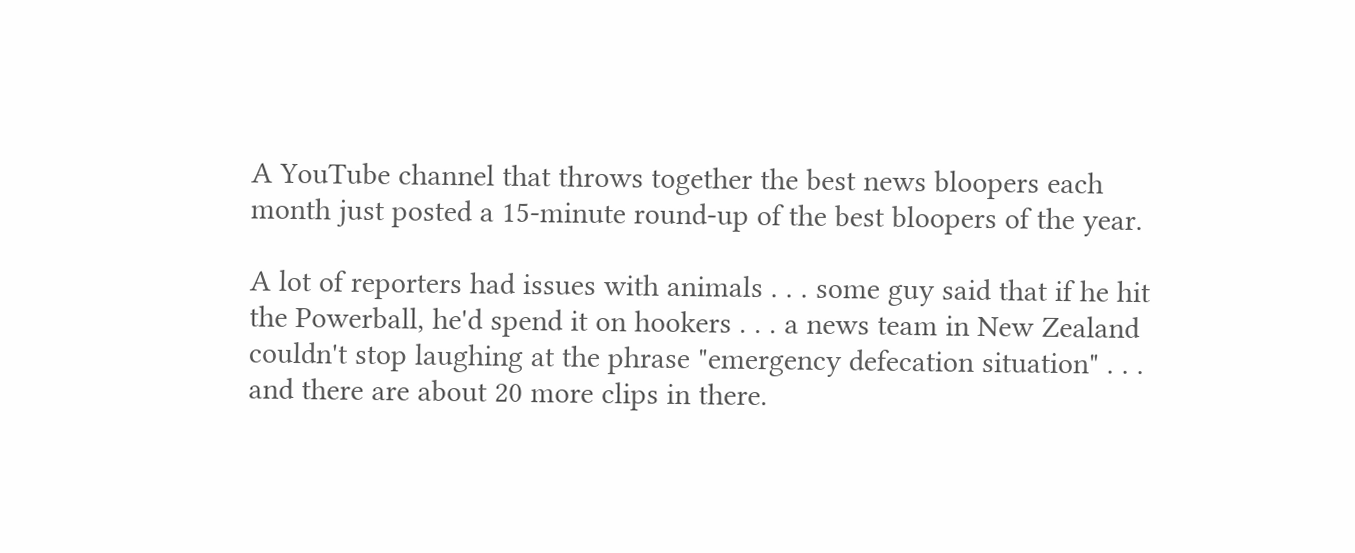A YouTube channel that throws together the best news bloopers each month just posted a 15-minute round-up of the best bloopers of the year.

A lot of reporters had issues with animals . . . some guy said that if he hit the Powerball, he'd spend it on hookers . . . a news team in New Zealand couldn't stop laughing at the phrase "emergency defecation situation" . . . and there are about 20 more clips in there.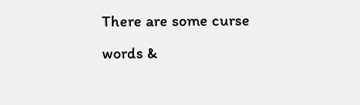There are some curse words &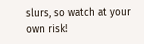slurs, so watch at your own risk!